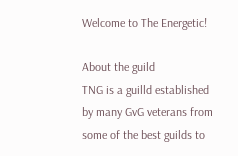Welcome to The Energetic!

About the guild
TNG is a guilld established by many GvG veterans from some of the best guilds to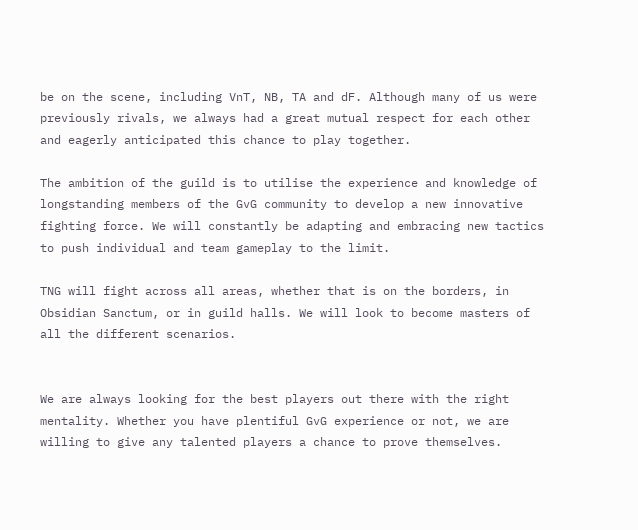be on the scene, including VnT, NB, TA and dF. Although many of us were previously rivals, we always had a great mutual respect for each other and eagerly anticipated this chance to play together.

The ambition of the guild is to utilise the experience and knowledge of longstanding members of the GvG community to develop a new innovative fighting force. We will constantly be adapting and embracing new tactics to push individual and team gameplay to the limit.

TNG will fight across all areas, whether that is on the borders, in Obsidian Sanctum, or in guild halls. We will look to become masters of all the different scenarios.


We are always looking for the best players out there with the right mentality. Whether you have plentiful GvG experience or not, we are willing to give any talented players a chance to prove themselves.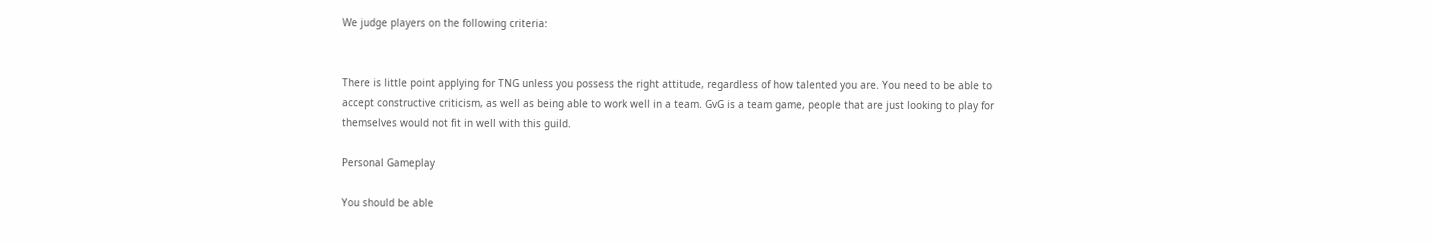We judge players on the following criteria:


There is little point applying for TNG unless you possess the right attitude, regardless of how talented you are. You need to be able to accept constructive criticism, as well as being able to work well in a team. GvG is a team game, people that are just looking to play for themselves would not fit in well with this guild.

Personal Gameplay

You should be able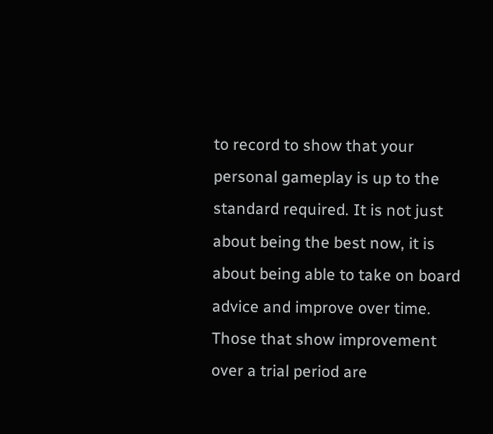to record to show that your personal gameplay is up to the standard required. It is not just about being the best now, it is about being able to take on board advice and improve over time. Those that show improvement over a trial period are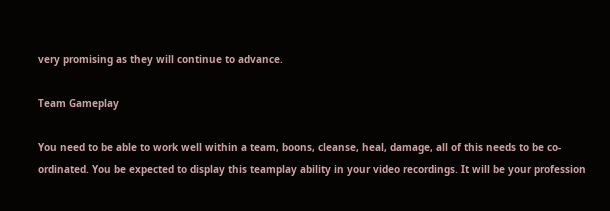very promising as they will continue to advance.

Team Gameplay

You need to be able to work well within a team, boons, cleanse, heal, damage, all of this needs to be co-ordinated. You be expected to display this teamplay ability in your video recordings. It will be your profession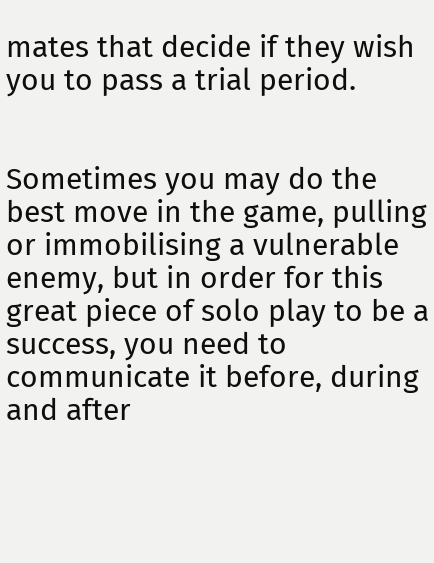mates that decide if they wish you to pass a trial period.


Sometimes you may do the best move in the game, pulling or immobilising a vulnerable enemy, but in order for this great piece of solo play to be a success, you need to communicate it before, during and after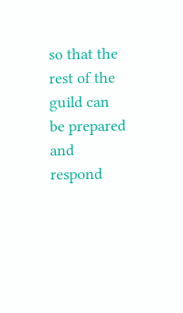so that the rest of the guild can be prepared and respond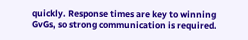quickly. Response times are key to winning GvGs, so strong communication is required.